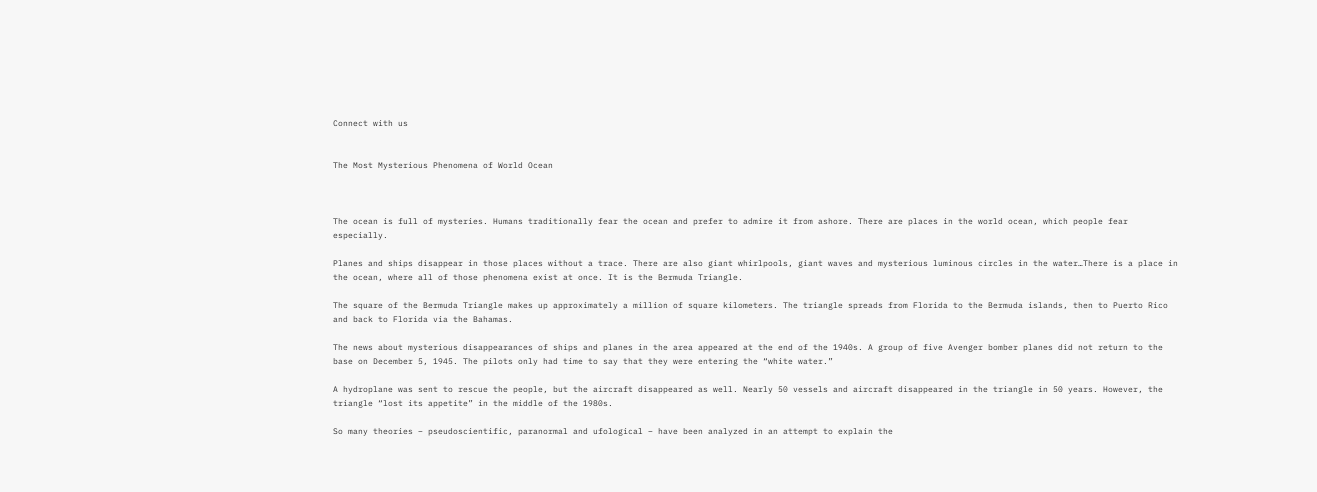Connect with us


The Most Mysterious Phenomena of World Ocean



The ocean is full of mysteries. Humans traditionally fear the ocean and prefer to admire it from ashore. There are places in the world ocean, which people fear especially.

Planes and ships disappear in those places without a trace. There are also giant whirlpools, giant waves and mysterious luminous circles in the water…There is a place in the ocean, where all of those phenomena exist at once. It is the Bermuda Triangle.

The square of the Bermuda Triangle makes up approximately a million of square kilometers. The triangle spreads from Florida to the Bermuda islands, then to Puerto Rico and back to Florida via the Bahamas.

The news about mysterious disappearances of ships and planes in the area appeared at the end of the 1940s. A group of five Avenger bomber planes did not return to the base on December 5, 1945. The pilots only had time to say that they were entering the “white water.”

A hydroplane was sent to rescue the people, but the aircraft disappeared as well. Nearly 50 vessels and aircraft disappeared in the triangle in 50 years. However, the triangle “lost its appetite” in the middle of the 1980s.

So many theories – pseudoscientific, paranormal and ufological – have been analyzed in an attempt to explain the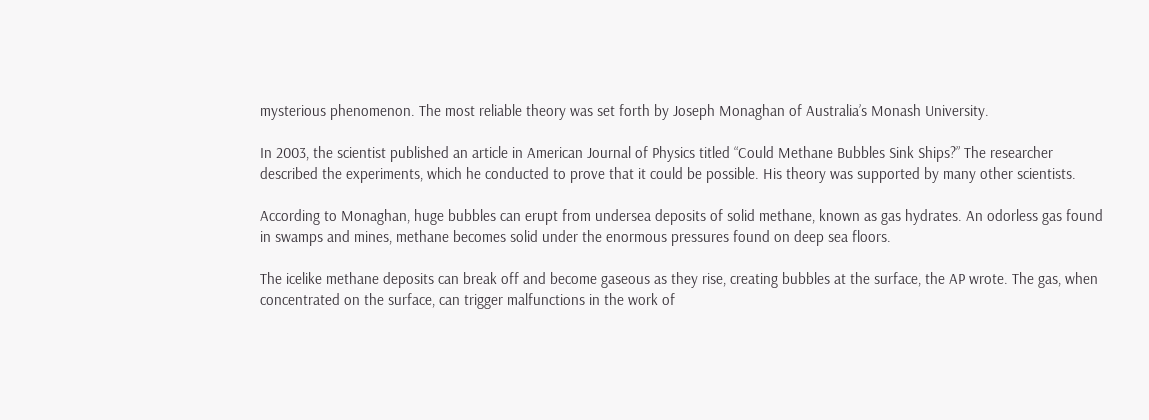mysterious phenomenon. The most reliable theory was set forth by Joseph Monaghan of Australia’s Monash University.

In 2003, the scientist published an article in American Journal of Physics titled “Could Methane Bubbles Sink Ships?” The researcher described the experiments, which he conducted to prove that it could be possible. His theory was supported by many other scientists.

According to Monaghan, huge bubbles can erupt from undersea deposits of solid methane, known as gas hydrates. An odorless gas found in swamps and mines, methane becomes solid under the enormous pressures found on deep sea floors.

The icelike methane deposits can break off and become gaseous as they rise, creating bubbles at the surface, the AP wrote. The gas, when concentrated on the surface, can trigger malfunctions in the work of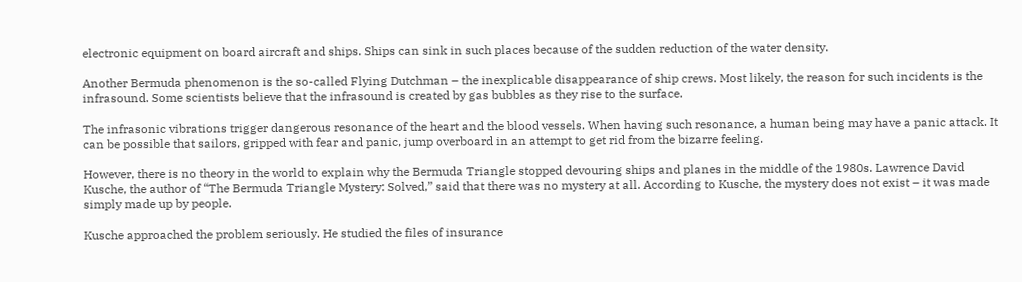electronic equipment on board aircraft and ships. Ships can sink in such places because of the sudden reduction of the water density.

Another Bermuda phenomenon is the so-called Flying Dutchman – the inexplicable disappearance of ship crews. Most likely, the reason for such incidents is the infrasound. Some scientists believe that the infrasound is created by gas bubbles as they rise to the surface.

The infrasonic vibrations trigger dangerous resonance of the heart and the blood vessels. When having such resonance, a human being may have a panic attack. It can be possible that sailors, gripped with fear and panic, jump overboard in an attempt to get rid from the bizarre feeling.

However, there is no theory in the world to explain why the Bermuda Triangle stopped devouring ships and planes in the middle of the 1980s. Lawrence David Kusche, the author of “The Bermuda Triangle Mystery: Solved,” said that there was no mystery at all. According to Kusche, the mystery does not exist – it was made simply made up by people.

Kusche approached the problem seriously. He studied the files of insurance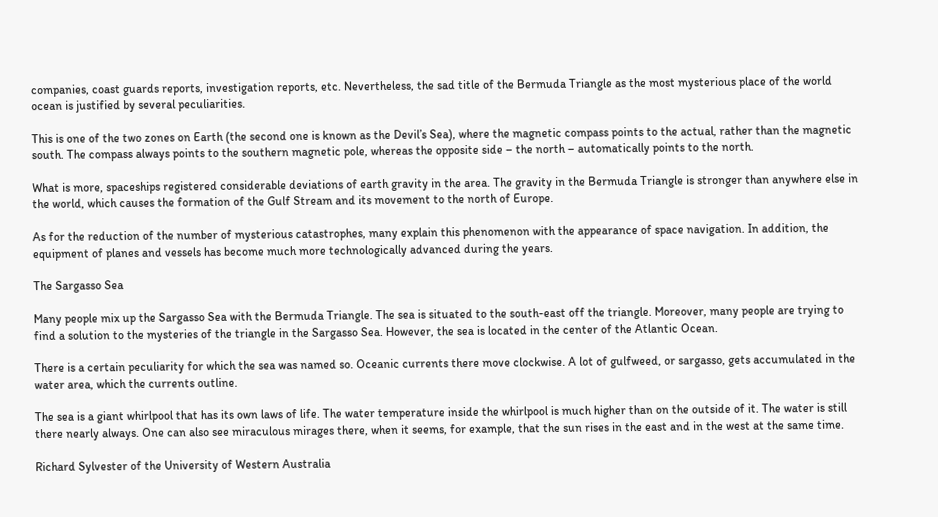companies, coast guards reports, investigation reports, etc. Nevertheless, the sad title of the Bermuda Triangle as the most mysterious place of the world ocean is justified by several peculiarities.

This is one of the two zones on Earth (the second one is known as the Devil’s Sea), where the magnetic compass points to the actual, rather than the magnetic south. The compass always points to the southern magnetic pole, whereas the opposite side – the north – automatically points to the north.

What is more, spaceships registered considerable deviations of earth gravity in the area. The gravity in the Bermuda Triangle is stronger than anywhere else in the world, which causes the formation of the Gulf Stream and its movement to the north of Europe.

As for the reduction of the number of mysterious catastrophes, many explain this phenomenon with the appearance of space navigation. In addition, the equipment of planes and vessels has become much more technologically advanced during the years.

The Sargasso Sea

Many people mix up the Sargasso Sea with the Bermuda Triangle. The sea is situated to the south-east off the triangle. Moreover, many people are trying to find a solution to the mysteries of the triangle in the Sargasso Sea. However, the sea is located in the center of the Atlantic Ocean.

There is a certain peculiarity for which the sea was named so. Oceanic currents there move clockwise. A lot of gulfweed, or sargasso, gets accumulated in the water area, which the currents outline.

The sea is a giant whirlpool that has its own laws of life. The water temperature inside the whirlpool is much higher than on the outside of it. The water is still there nearly always. One can also see miraculous mirages there, when it seems, for example, that the sun rises in the east and in the west at the same time.

Richard Sylvester of the University of Western Australia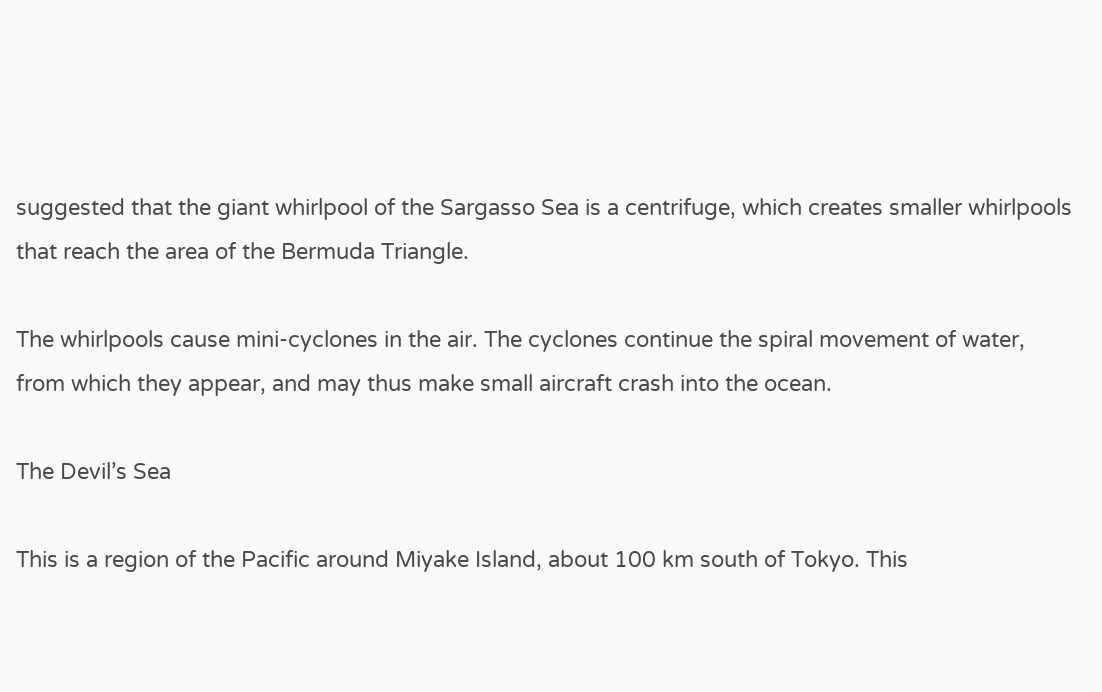suggested that the giant whirlpool of the Sargasso Sea is a centrifuge, which creates smaller whirlpools that reach the area of the Bermuda Triangle.

The whirlpools cause mini-cyclones in the air. The cyclones continue the spiral movement of water, from which they appear, and may thus make small aircraft crash into the ocean.

The Devil’s Sea

This is a region of the Pacific around Miyake Island, about 100 km south of Tokyo. This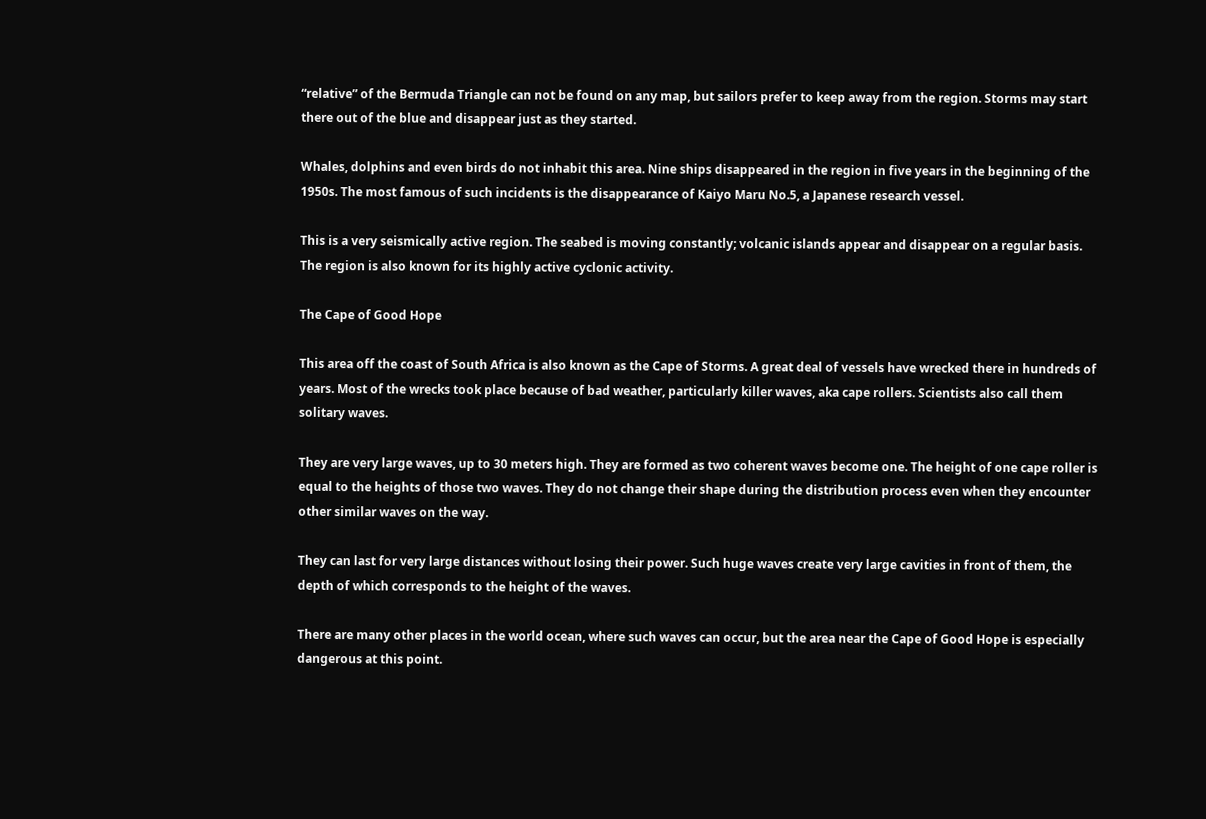“relative” of the Bermuda Triangle can not be found on any map, but sailors prefer to keep away from the region. Storms may start there out of the blue and disappear just as they started.

Whales, dolphins and even birds do not inhabit this area. Nine ships disappeared in the region in five years in the beginning of the 1950s. The most famous of such incidents is the disappearance of Kaiyo Maru No.5, a Japanese research vessel.

This is a very seismically active region. The seabed is moving constantly; volcanic islands appear and disappear on a regular basis. The region is also known for its highly active cyclonic activity.

The Cape of Good Hope

This area off the coast of South Africa is also known as the Cape of Storms. A great deal of vessels have wrecked there in hundreds of years. Most of the wrecks took place because of bad weather, particularly killer waves, aka cape rollers. Scientists also call them solitary waves.

They are very large waves, up to 30 meters high. They are formed as two coherent waves become one. The height of one cape roller is equal to the heights of those two waves. They do not change their shape during the distribution process even when they encounter other similar waves on the way.

They can last for very large distances without losing their power. Such huge waves create very large cavities in front of them, the depth of which corresponds to the height of the waves.

There are many other places in the world ocean, where such waves can occur, but the area near the Cape of Good Hope is especially dangerous at this point.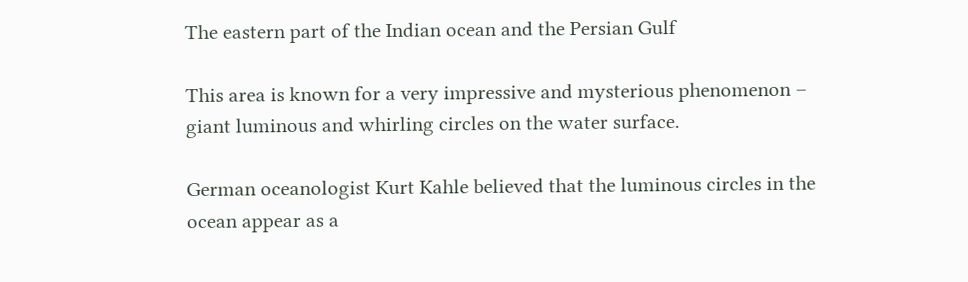The eastern part of the Indian ocean and the Persian Gulf

This area is known for a very impressive and mysterious phenomenon – giant luminous and whirling circles on the water surface.

German oceanologist Kurt Kahle believed that the luminous circles in the ocean appear as a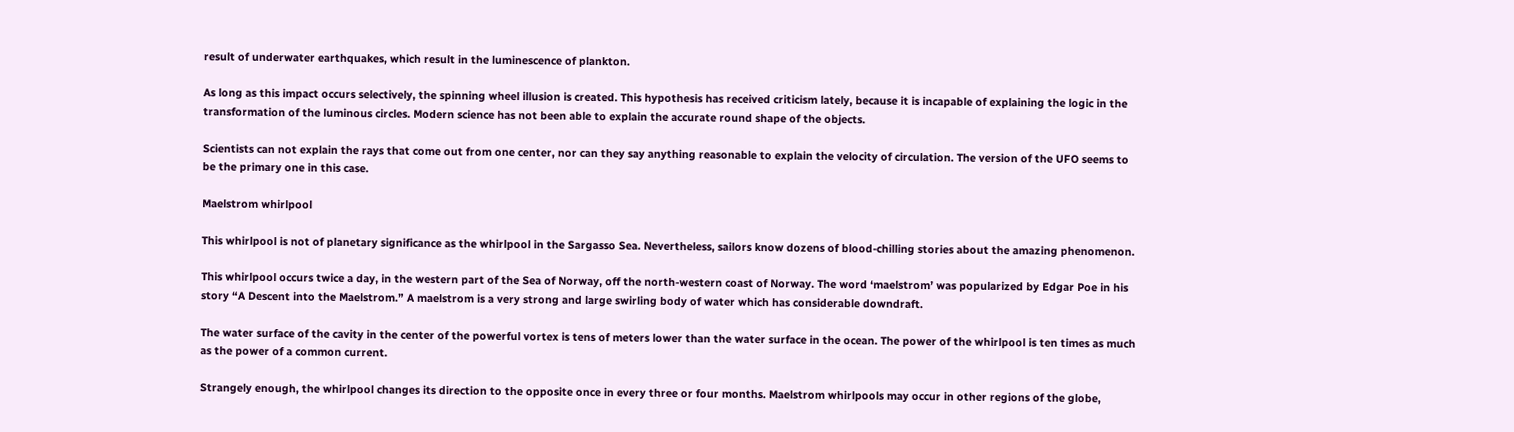result of underwater earthquakes, which result in the luminescence of plankton.

As long as this impact occurs selectively, the spinning wheel illusion is created. This hypothesis has received criticism lately, because it is incapable of explaining the logic in the transformation of the luminous circles. Modern science has not been able to explain the accurate round shape of the objects.

Scientists can not explain the rays that come out from one center, nor can they say anything reasonable to explain the velocity of circulation. The version of the UFO seems to be the primary one in this case.

Maelstrom whirlpool

This whirlpool is not of planetary significance as the whirlpool in the Sargasso Sea. Nevertheless, sailors know dozens of blood-chilling stories about the amazing phenomenon.

This whirlpool occurs twice a day, in the western part of the Sea of Norway, off the north-western coast of Norway. The word ‘maelstrom’ was popularized by Edgar Poe in his story “A Descent into the Maelstrom.” A maelstrom is a very strong and large swirling body of water which has considerable downdraft.

The water surface of the cavity in the center of the powerful vortex is tens of meters lower than the water surface in the ocean. The power of the whirlpool is ten times as much as the power of a common current.

Strangely enough, the whirlpool changes its direction to the opposite once in every three or four months. Maelstrom whirlpools may occur in other regions of the globe,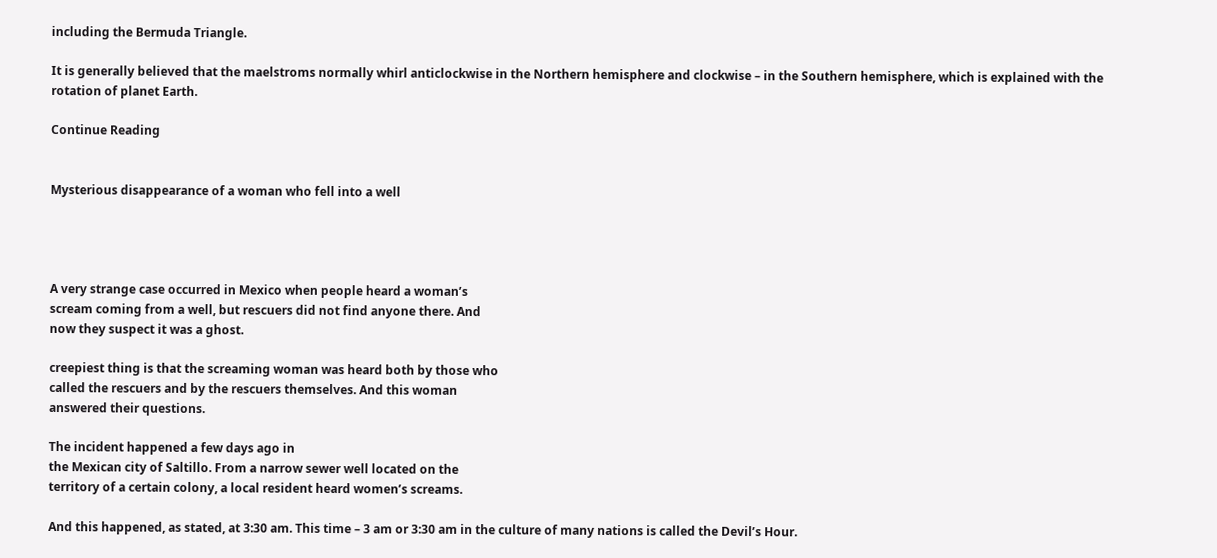including the Bermuda Triangle.

It is generally believed that the maelstroms normally whirl anticlockwise in the Northern hemisphere and clockwise – in the Southern hemisphere, which is explained with the rotation of planet Earth.

Continue Reading


Mysterious disappearance of a woman who fell into a well




A very strange case occurred in Mexico when people heard a woman’s
scream coming from a well, but rescuers did not find anyone there. And
now they suspect it was a ghost.

creepiest thing is that the screaming woman was heard both by those who
called the rescuers and by the rescuers themselves. And this woman
answered their questions.

The incident happened a few days ago in
the Mexican city of Saltillo. From a narrow sewer well located on the
territory of a certain colony, a local resident heard women’s screams.

And this happened, as stated, at 3:30 am. This time – 3 am or 3:30 am in the culture of many nations is called the Devil’s Hour.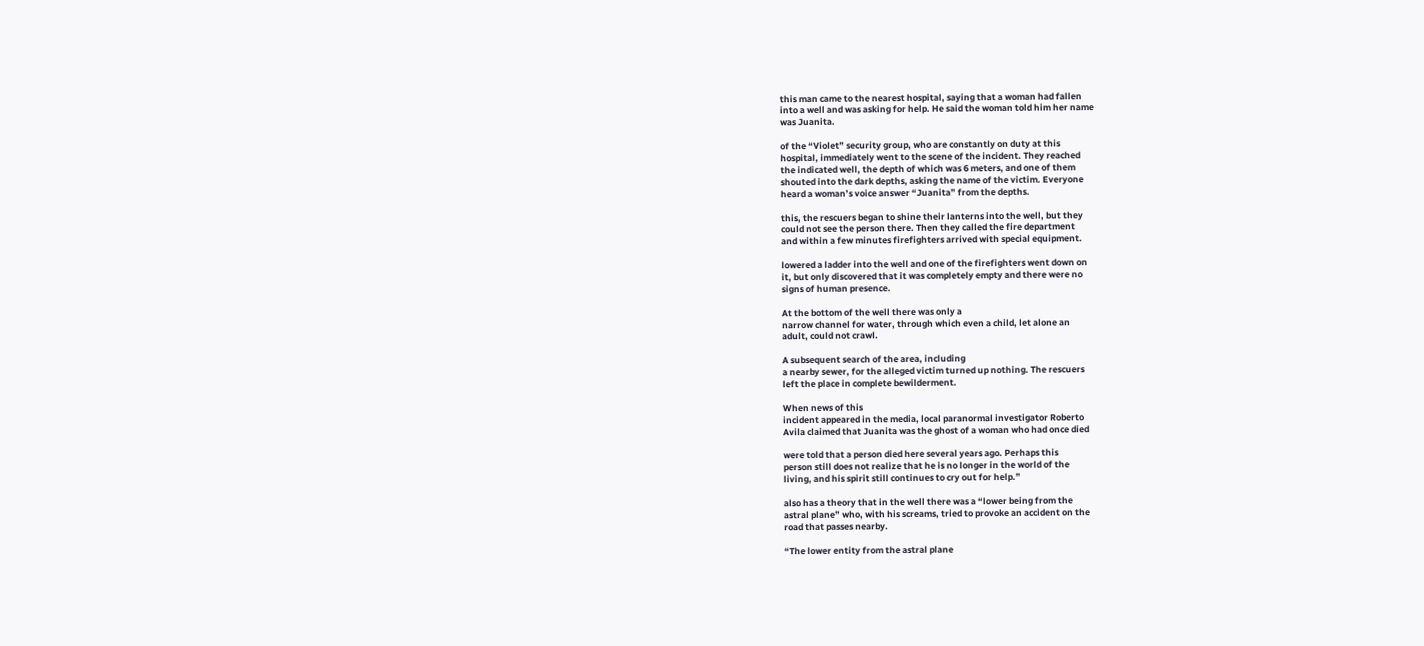this man came to the nearest hospital, saying that a woman had fallen
into a well and was asking for help. He said the woman told him her name
was Juanita.

of the “Violet” security group, who are constantly on duty at this
hospital, immediately went to the scene of the incident. They reached
the indicated well, the depth of which was 6 meters, and one of them
shouted into the dark depths, asking the name of the victim. Everyone
heard a woman’s voice answer “Juanita” from the depths.

this, the rescuers began to shine their lanterns into the well, but they
could not see the person there. Then they called the fire department
and within a few minutes firefighters arrived with special equipment.

lowered a ladder into the well and one of the firefighters went down on
it, but only discovered that it was completely empty and there were no
signs of human presence.

At the bottom of the well there was only a
narrow channel for water, through which even a child, let alone an
adult, could not crawl.

A subsequent search of the area, including
a nearby sewer, for the alleged victim turned up nothing. The rescuers
left the place in complete bewilderment.

When news of this
incident appeared in the media, local paranormal investigator Roberto
Avila claimed that Juanita was the ghost of a woman who had once died

were told that a person died here several years ago. Perhaps this
person still does not realize that he is no longer in the world of the
living, and his spirit still continues to cry out for help.”

also has a theory that in the well there was a “lower being from the
astral plane” who, with his screams, tried to provoke an accident on the
road that passes nearby.

“The lower entity from the astral plane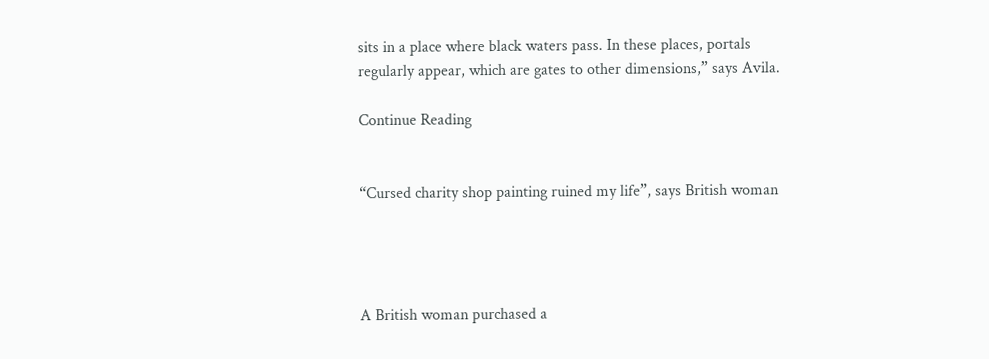sits in a place where black waters pass. In these places, portals
regularly appear, which are gates to other dimensions,” says Avila.

Continue Reading


“Cursed charity shop painting ruined my life”, says British woman




A British woman purchased a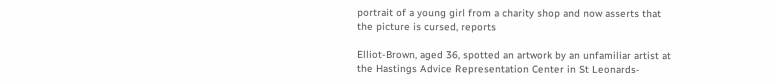portrait of a young girl from a charity shop and now asserts that the picture is cursed, reports

Elliot-Brown, aged 36, spotted an artwork by an unfamiliar artist at
the Hastings Advice Representation Center in St Leonards-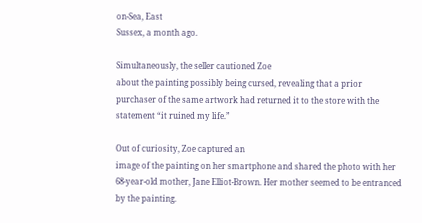on-Sea, East
Sussex, a month ago.

Simultaneously, the seller cautioned Zoe
about the painting possibly being cursed, revealing that a prior
purchaser of the same artwork had returned it to the store with the
statement “it ruined my life.”

Out of curiosity, Zoe captured an
image of the painting on her smartphone and shared the photo with her
68-year-old mother, Jane Elliot-Brown. Her mother seemed to be entranced
by the painting.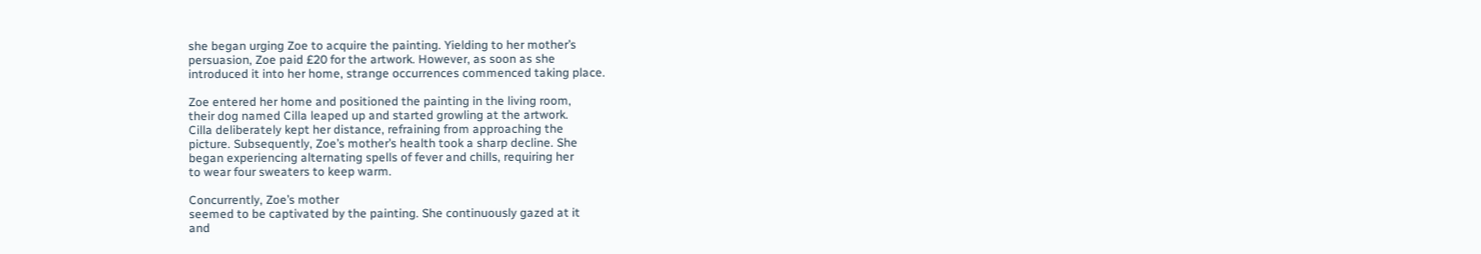she began urging Zoe to acquire the painting. Yielding to her mother’s
persuasion, Zoe paid £20 for the artwork. However, as soon as she
introduced it into her home, strange occurrences commenced taking place.

Zoe entered her home and positioned the painting in the living room,
their dog named Cilla leaped up and started growling at the artwork.
Cilla deliberately kept her distance, refraining from approaching the
picture. Subsequently, Zoe’s mother’s health took a sharp decline. She
began experiencing alternating spells of fever and chills, requiring her
to wear four sweaters to keep warm.

Concurrently, Zoe’s mother
seemed to be captivated by the painting. She continuously gazed at it
and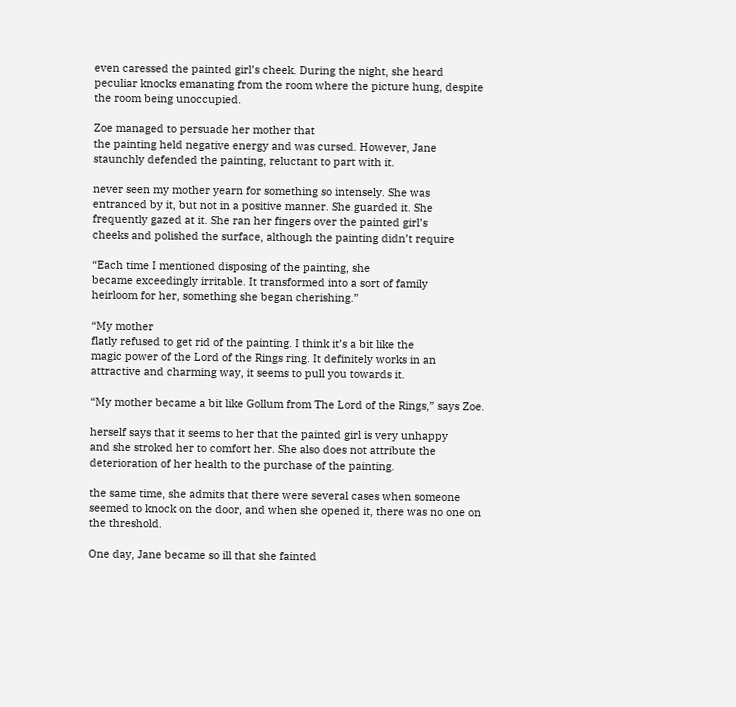even caressed the painted girl’s cheek. During the night, she heard
peculiar knocks emanating from the room where the picture hung, despite
the room being unoccupied.

Zoe managed to persuade her mother that
the painting held negative energy and was cursed. However, Jane
staunchly defended the painting, reluctant to part with it.

never seen my mother yearn for something so intensely. She was
entranced by it, but not in a positive manner. She guarded it. She
frequently gazed at it. She ran her fingers over the painted girl’s
cheeks and polished the surface, although the painting didn’t require

“Each time I mentioned disposing of the painting, she
became exceedingly irritable. It transformed into a sort of family
heirloom for her, something she began cherishing.”

“My mother
flatly refused to get rid of the painting. I think it’s a bit like the
magic power of the Lord of the Rings ring. It definitely works in an
attractive and charming way, it seems to pull you towards it.

“My mother became a bit like Gollum from The Lord of the Rings,” says Zoe.

herself says that it seems to her that the painted girl is very unhappy
and she stroked her to comfort her. She also does not attribute the
deterioration of her health to the purchase of the painting.

the same time, she admits that there were several cases when someone
seemed to knock on the door, and when she opened it, there was no one on
the threshold.

One day, Jane became so ill that she fainted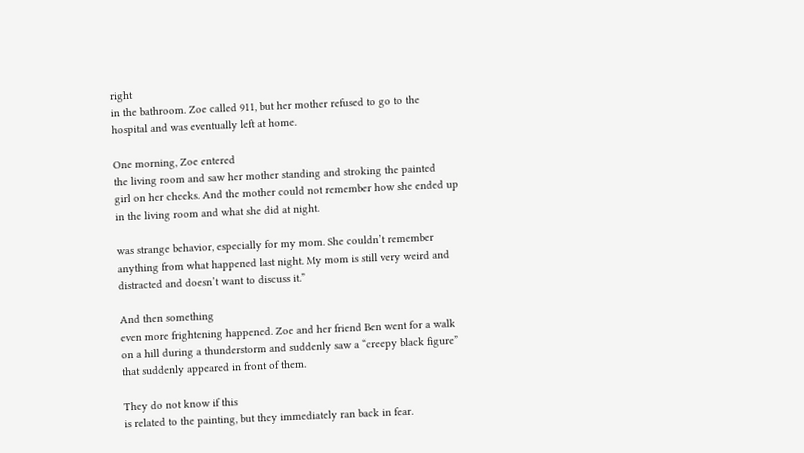right
in the bathroom. Zoe called 911, but her mother refused to go to the
hospital and was eventually left at home.

One morning, Zoe entered
the living room and saw her mother standing and stroking the painted
girl on her cheeks. And the mother could not remember how she ended up
in the living room and what she did at night.

was strange behavior, especially for my mom. She couldn’t remember
anything from what happened last night. My mom is still very weird and
distracted and doesn’t want to discuss it.”

And then something
even more frightening happened. Zoe and her friend Ben went for a walk
on a hill during a thunderstorm and suddenly saw a “creepy black figure”
that suddenly appeared in front of them.

They do not know if this
is related to the painting, but they immediately ran back in fear.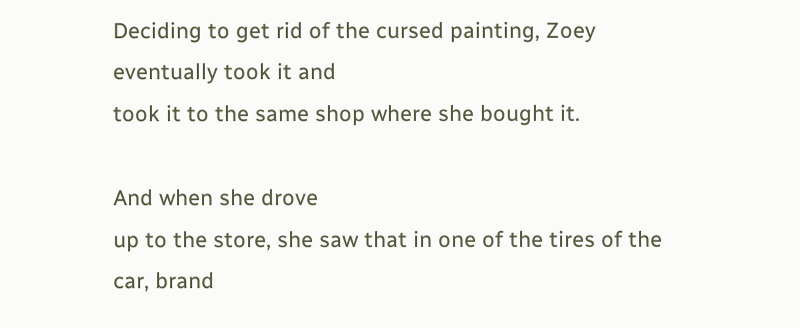Deciding to get rid of the cursed painting, Zoey eventually took it and
took it to the same shop where she bought it.

And when she drove
up to the store, she saw that in one of the tires of the car, brand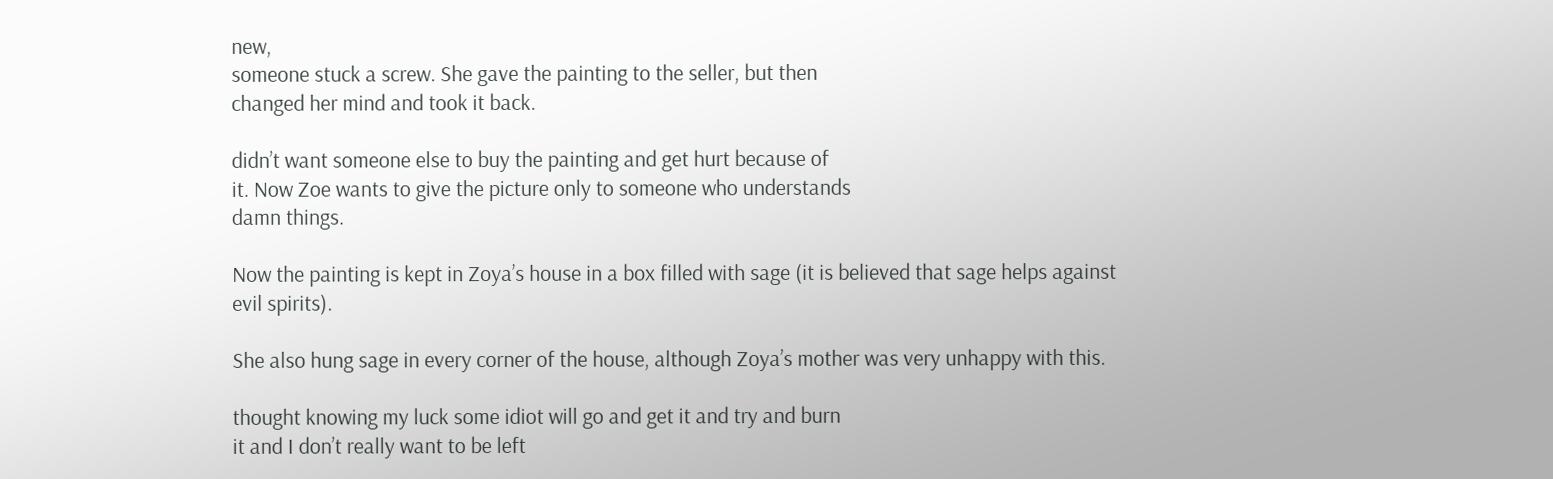new,
someone stuck a screw. She gave the painting to the seller, but then
changed her mind and took it back.

didn’t want someone else to buy the painting and get hurt because of
it. Now Zoe wants to give the picture only to someone who understands
damn things.

Now the painting is kept in Zoya’s house in a box filled with sage (it is believed that sage helps against evil spirits).

She also hung sage in every corner of the house, although Zoya’s mother was very unhappy with this.

thought knowing my luck some idiot will go and get it and try and burn
it and I don’t really want to be left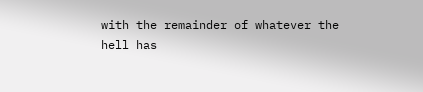with the remainder of whatever the
hell has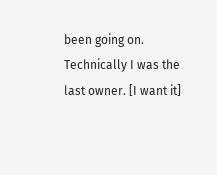been going on. Technically I was the last owner. [I want it]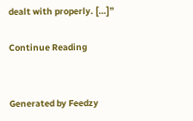dealt with properly. […]”

Continue Reading


Generated by Feedzy